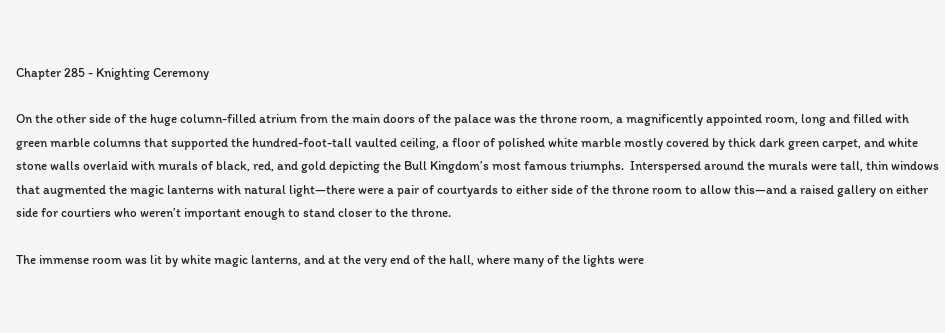Chapter 285 - Knighting Ceremony

On the other side of the huge column-filled atrium from the main doors of the palace was the throne room, a magnificently appointed room, long and filled with green marble columns that supported the hundred-foot-tall vaulted ceiling, a floor of polished white marble mostly covered by thick dark green carpet, and white stone walls overlaid with murals of black, red, and gold depicting the Bull Kingdom’s most famous triumphs.  Interspersed around the murals were tall, thin windows that augmented the magic lanterns with natural light—there were a pair of courtyards to either side of the throne room to allow this—and a raised gallery on either side for courtiers who weren’t important enough to stand closer to the throne.

The immense room was lit by white magic lanterns, and at the very end of the hall, where many of the lights were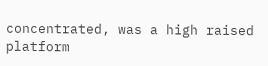concentrated, was a high raised platform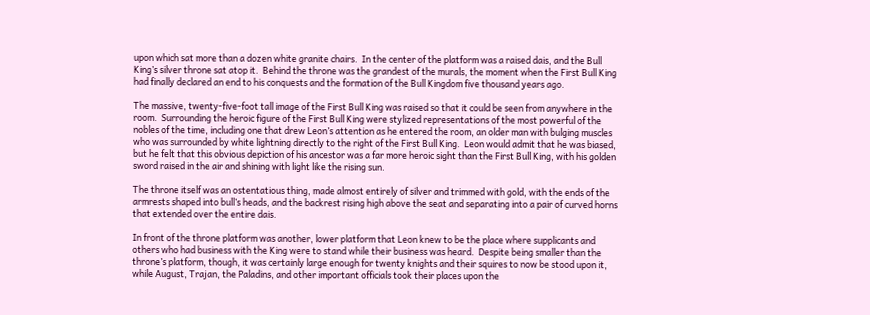upon which sat more than a dozen white granite chairs.  In the center of the platform was a raised dais, and the Bull King’s silver throne sat atop it.  Behind the throne was the grandest of the murals, the moment when the First Bull King had finally declared an end to his conquests and the formation of the Bull Kingdom five thousand years ago.

The massive, twenty-five-foot tall image of the First Bull King was raised so that it could be seen from anywhere in the room.  Surrounding the heroic figure of the First Bull King were stylized representations of the most powerful of the nobles of the time, including one that drew Leon’s attention as he entered the room, an older man with bulging muscles who was surrounded by white lightning directly to the right of the First Bull King.  Leon would admit that he was biased, but he felt that this obvious depiction of his ancestor was a far more heroic sight than the First Bull King, with his golden sword raised in the air and shining with light like the rising sun.

The throne itself was an ostentatious thing, made almost entirely of silver and trimmed with gold, with the ends of the armrests shaped into bull’s heads, and the backrest rising high above the seat and separating into a pair of curved horns that extended over the entire dais.

In front of the throne platform was another, lower platform that Leon knew to be the place where supplicants and others who had business with the King were to stand while their business was heard.  Despite being smaller than the throne’s platform, though, it was certainly large enough for twenty knights and their squires to now be stood upon it, while August, Trajan, the Paladins, and other important officials took their places upon the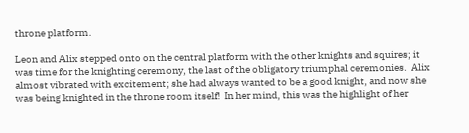throne platform.

Leon and Alix stepped onto on the central platform with the other knights and squires; it was time for the knighting ceremony, the last of the obligatory triumphal ceremonies.  Alix almost vibrated with excitement; she had always wanted to be a good knight, and now she was being knighted in the throne room itself!  In her mind, this was the highlight of her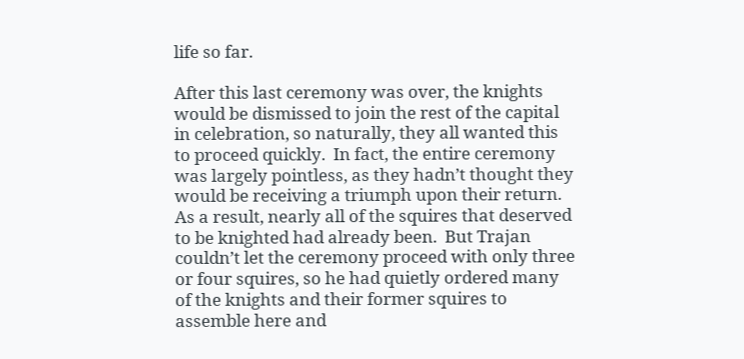life so far.

After this last ceremony was over, the knights would be dismissed to join the rest of the capital in celebration, so naturally, they all wanted this to proceed quickly.  In fact, the entire ceremony was largely pointless, as they hadn’t thought they would be receiving a triumph upon their return.  As a result, nearly all of the squires that deserved to be knighted had already been.  But Trajan couldn’t let the ceremony proceed with only three or four squires, so he had quietly ordered many of the knights and their former squires to assemble here and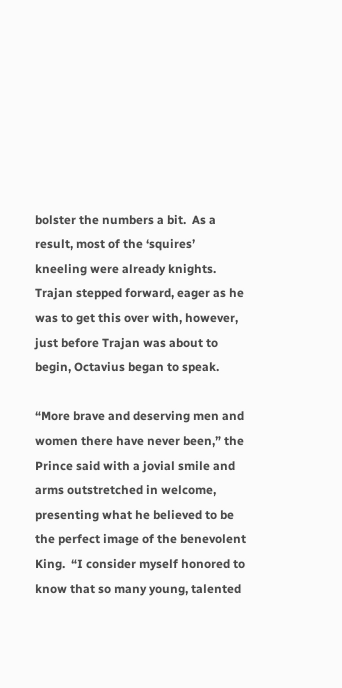bolster the numbers a bit.  As a result, most of the ‘squires’ kneeling were already knights.  Trajan stepped forward, eager as he was to get this over with, however, just before Trajan was about to begin, Octavius began to speak.

“More brave and deserving men and women there have never been,” the Prince said with a jovial smile and arms outstretched in welcome, presenting what he believed to be the perfect image of the benevolent King.  “I consider myself honored to know that so many young, talented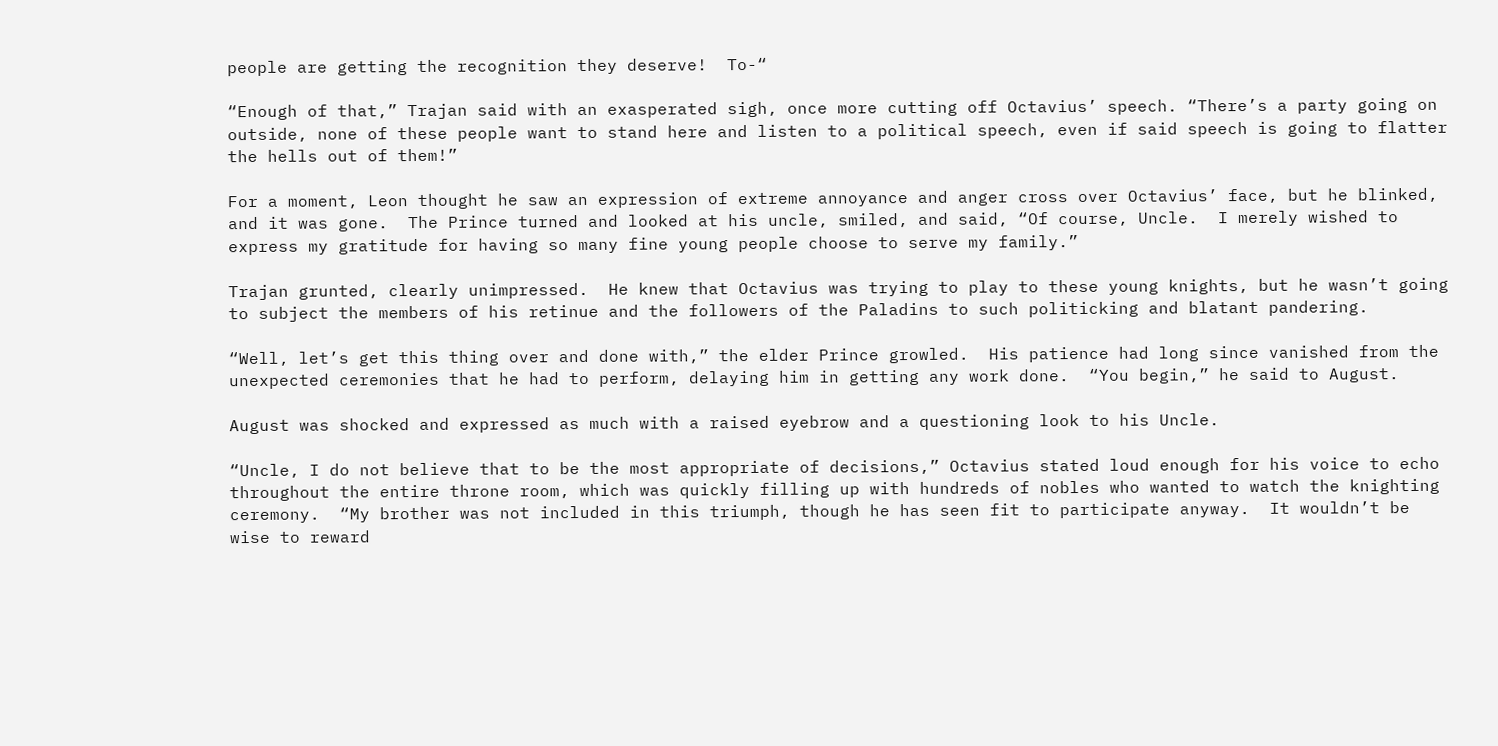people are getting the recognition they deserve!  To-“

“Enough of that,” Trajan said with an exasperated sigh, once more cutting off Octavius’ speech. “There’s a party going on outside, none of these people want to stand here and listen to a political speech, even if said speech is going to flatter the hells out of them!”

For a moment, Leon thought he saw an expression of extreme annoyance and anger cross over Octavius’ face, but he blinked, and it was gone.  The Prince turned and looked at his uncle, smiled, and said, “Of course, Uncle.  I merely wished to express my gratitude for having so many fine young people choose to serve my family.”

Trajan grunted, clearly unimpressed.  He knew that Octavius was trying to play to these young knights, but he wasn’t going to subject the members of his retinue and the followers of the Paladins to such politicking and blatant pandering.

“Well, let’s get this thing over and done with,” the elder Prince growled.  His patience had long since vanished from the unexpected ceremonies that he had to perform, delaying him in getting any work done.  “You begin,” he said to August.

August was shocked and expressed as much with a raised eyebrow and a questioning look to his Uncle.

“Uncle, I do not believe that to be the most appropriate of decisions,” Octavius stated loud enough for his voice to echo throughout the entire throne room, which was quickly filling up with hundreds of nobles who wanted to watch the knighting ceremony.  “My brother was not included in this triumph, though he has seen fit to participate anyway.  It wouldn’t be wise to reward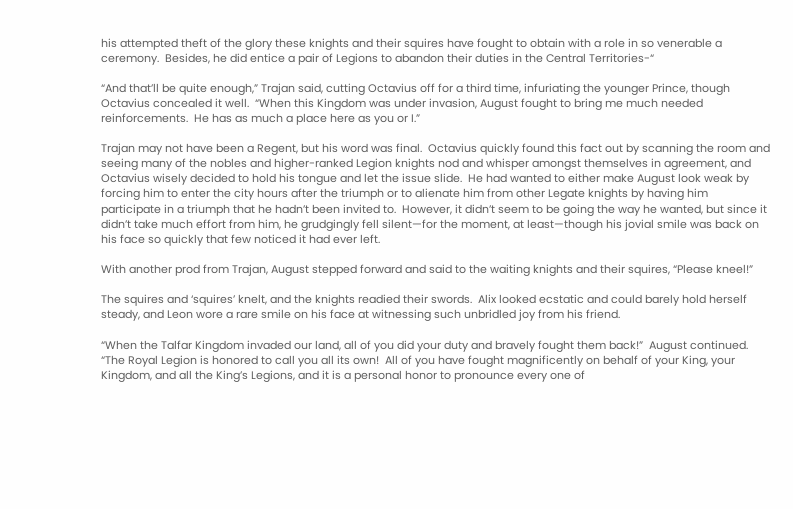his attempted theft of the glory these knights and their squires have fought to obtain with a role in so venerable a ceremony.  Besides, he did entice a pair of Legions to abandon their duties in the Central Territories-“

“And that’ll be quite enough,” Trajan said, cutting Octavius off for a third time, infuriating the younger Prince, though Octavius concealed it well.  “When this Kingdom was under invasion, August fought to bring me much needed reinforcements.  He has as much a place here as you or I.”

Trajan may not have been a Regent, but his word was final.  Octavius quickly found this fact out by scanning the room and seeing many of the nobles and higher-ranked Legion knights nod and whisper amongst themselves in agreement, and Octavius wisely decided to hold his tongue and let the issue slide.  He had wanted to either make August look weak by forcing him to enter the city hours after the triumph or to alienate him from other Legate knights by having him participate in a triumph that he hadn’t been invited to.  However, it didn’t seem to be going the way he wanted, but since it didn’t take much effort from him, he grudgingly fell silent—for the moment, at least—though his jovial smile was back on his face so quickly that few noticed it had ever left.

With another prod from Trajan, August stepped forward and said to the waiting knights and their squires, “Please kneel!”

The squires and ‘squires’ knelt, and the knights readied their swords.  Alix looked ecstatic and could barely hold herself steady, and Leon wore a rare smile on his face at witnessing such unbridled joy from his friend.

“When the Talfar Kingdom invaded our land, all of you did your duty and bravely fought them back!”  August continued.   “The Royal Legion is honored to call you all its own!  All of you have fought magnificently on behalf of your King, your Kingdom, and all the King’s Legions, and it is a personal honor to pronounce every one of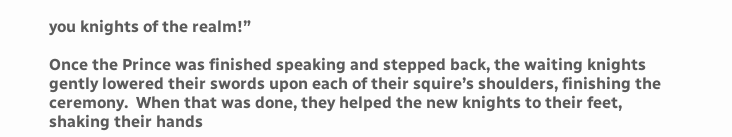you knights of the realm!”

Once the Prince was finished speaking and stepped back, the waiting knights gently lowered their swords upon each of their squire’s shoulders, finishing the ceremony.  When that was done, they helped the new knights to their feet, shaking their hands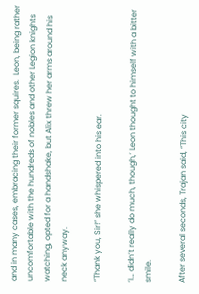and in many cases, embracing their former squires.  Leon, being rather uncomfortable with the hundreds of nobles and other Legion knights watching, opted for a handshake, but Alix threw her arms around his neck anyway.

“Thank you, Sir!” she whispered into his ear.

‘I… didn’t really do much, though,’ Leon thought to himself with a bitter smile.

After several seconds, Trajan said, “This city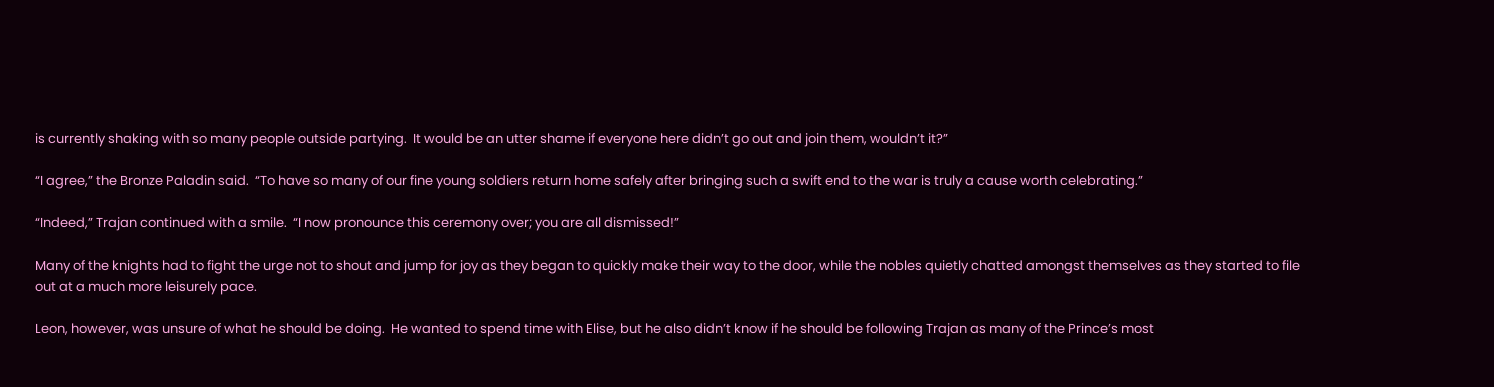is currently shaking with so many people outside partying.  It would be an utter shame if everyone here didn’t go out and join them, wouldn’t it?”

“I agree,” the Bronze Paladin said.  “To have so many of our fine young soldiers return home safely after bringing such a swift end to the war is truly a cause worth celebrating.”

“Indeed,” Trajan continued with a smile.  “I now pronounce this ceremony over; you are all dismissed!”

Many of the knights had to fight the urge not to shout and jump for joy as they began to quickly make their way to the door, while the nobles quietly chatted amongst themselves as they started to file out at a much more leisurely pace.

Leon, however, was unsure of what he should be doing.  He wanted to spend time with Elise, but he also didn’t know if he should be following Trajan as many of the Prince’s most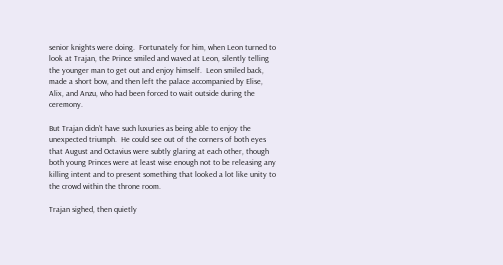senior knights were doing.  Fortunately for him, when Leon turned to look at Trajan, the Prince smiled and waved at Leon, silently telling the younger man to get out and enjoy himself.  Leon smiled back, made a short bow, and then left the palace accompanied by Elise, Alix, and Anzu, who had been forced to wait outside during the ceremony.

But Trajan didn’t have such luxuries as being able to enjoy the unexpected triumph.  He could see out of the corners of both eyes that August and Octavius were subtly glaring at each other, though both young Princes were at least wise enough not to be releasing any killing intent and to present something that looked a lot like unity to the crowd within the throne room.

Trajan sighed, then quietly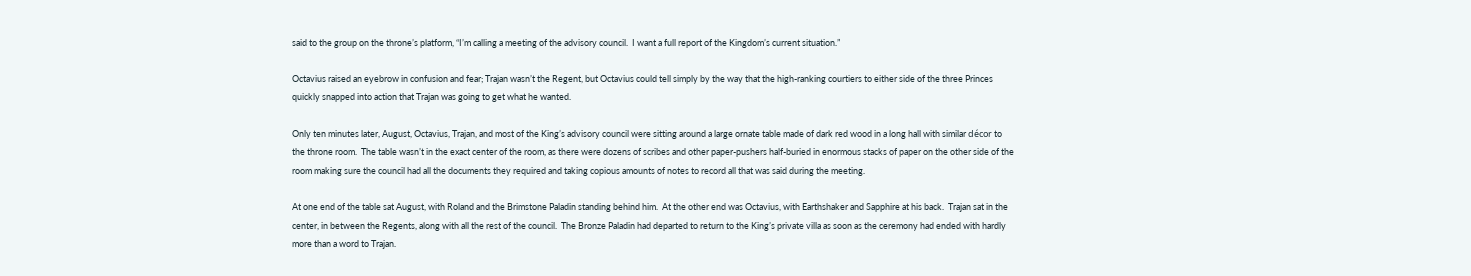said to the group on the throne’s platform, “I’m calling a meeting of the advisory council.  I want a full report of the Kingdom’s current situation.”

Octavius raised an eyebrow in confusion and fear; Trajan wasn’t the Regent, but Octavius could tell simply by the way that the high-ranking courtiers to either side of the three Princes quickly snapped into action that Trajan was going to get what he wanted.

Only ten minutes later, August, Octavius, Trajan, and most of the King’s advisory council were sitting around a large ornate table made of dark red wood in a long hall with similar décor to the throne room.  The table wasn’t in the exact center of the room, as there were dozens of scribes and other paper-pushers half-buried in enormous stacks of paper on the other side of the room making sure the council had all the documents they required and taking copious amounts of notes to record all that was said during the meeting.

At one end of the table sat August, with Roland and the Brimstone Paladin standing behind him.  At the other end was Octavius, with Earthshaker and Sapphire at his back.  Trajan sat in the center, in between the Regents, along with all the rest of the council.  The Bronze Paladin had departed to return to the King’s private villa as soon as the ceremony had ended with hardly more than a word to Trajan.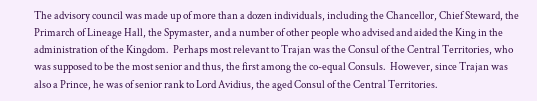The advisory council was made up of more than a dozen individuals, including the Chancellor, Chief Steward, the Primarch of Lineage Hall, the Spymaster, and a number of other people who advised and aided the King in the administration of the Kingdom.  Perhaps most relevant to Trajan was the Consul of the Central Territories, who was supposed to be the most senior and thus, the first among the co-equal Consuls.  However, since Trajan was also a Prince, he was of senior rank to Lord Avidius, the aged Consul of the Central Territories.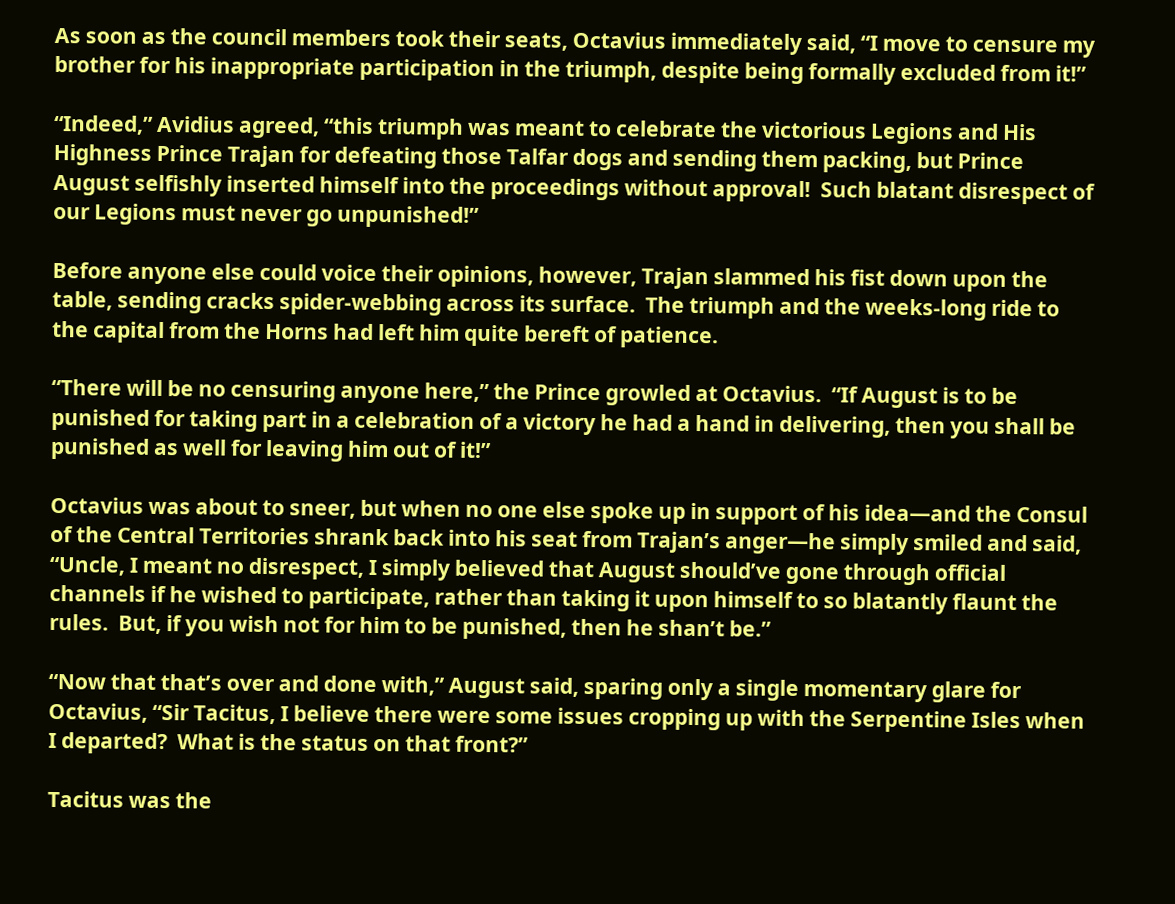As soon as the council members took their seats, Octavius immediately said, “I move to censure my brother for his inappropriate participation in the triumph, despite being formally excluded from it!”

“Indeed,” Avidius agreed, “this triumph was meant to celebrate the victorious Legions and His Highness Prince Trajan for defeating those Talfar dogs and sending them packing, but Prince August selfishly inserted himself into the proceedings without approval!  Such blatant disrespect of our Legions must never go unpunished!”

Before anyone else could voice their opinions, however, Trajan slammed his fist down upon the table, sending cracks spider-webbing across its surface.  The triumph and the weeks-long ride to the capital from the Horns had left him quite bereft of patience.

“There will be no censuring anyone here,” the Prince growled at Octavius.  “If August is to be punished for taking part in a celebration of a victory he had a hand in delivering, then you shall be punished as well for leaving him out of it!”

Octavius was about to sneer, but when no one else spoke up in support of his idea—and the Consul of the Central Territories shrank back into his seat from Trajan’s anger—he simply smiled and said, “Uncle, I meant no disrespect, I simply believed that August should’ve gone through official channels if he wished to participate, rather than taking it upon himself to so blatantly flaunt the rules.  But, if you wish not for him to be punished, then he shan’t be.”

“Now that that’s over and done with,” August said, sparing only a single momentary glare for Octavius, “Sir Tacitus, I believe there were some issues cropping up with the Serpentine Isles when I departed?  What is the status on that front?”

Tacitus was the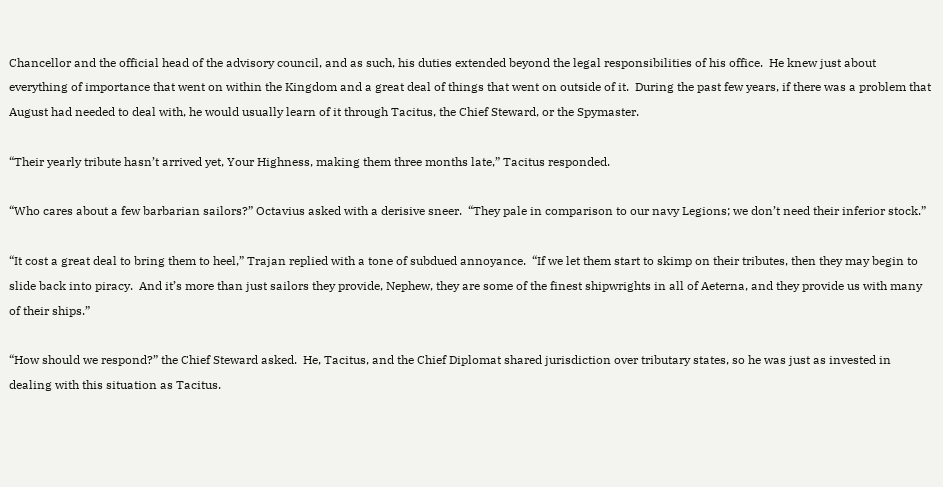Chancellor and the official head of the advisory council, and as such, his duties extended beyond the legal responsibilities of his office.  He knew just about everything of importance that went on within the Kingdom and a great deal of things that went on outside of it.  During the past few years, if there was a problem that August had needed to deal with, he would usually learn of it through Tacitus, the Chief Steward, or the Spymaster.

“Their yearly tribute hasn’t arrived yet, Your Highness, making them three months late,” Tacitus responded.

“Who cares about a few barbarian sailors?” Octavius asked with a derisive sneer.  “They pale in comparison to our navy Legions; we don’t need their inferior stock.”

“It cost a great deal to bring them to heel,” Trajan replied with a tone of subdued annoyance.  “If we let them start to skimp on their tributes, then they may begin to slide back into piracy.  And it’s more than just sailors they provide, Nephew, they are some of the finest shipwrights in all of Aeterna, and they provide us with many of their ships.”

“How should we respond?” the Chief Steward asked.  He, Tacitus, and the Chief Diplomat shared jurisdiction over tributary states, so he was just as invested in dealing with this situation as Tacitus.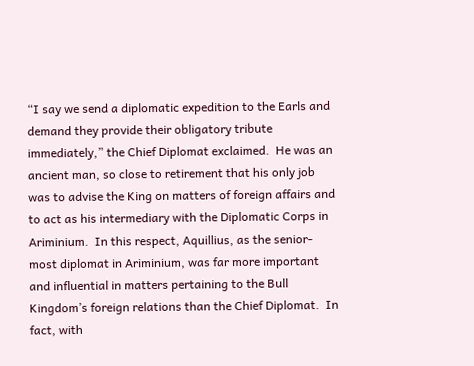“I say we send a diplomatic expedition to the Earls and demand they provide their obligatory tribute immediately,” the Chief Diplomat exclaimed.  He was an ancient man, so close to retirement that his only job was to advise the King on matters of foreign affairs and to act as his intermediary with the Diplomatic Corps in Ariminium.  In this respect, Aquillius, as the senior-most diplomat in Ariminium, was far more important and influential in matters pertaining to the Bull Kingdom’s foreign relations than the Chief Diplomat.  In fact, with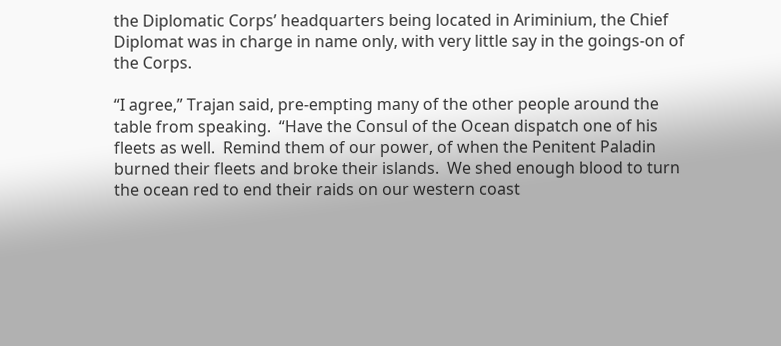the Diplomatic Corps’ headquarters being located in Ariminium, the Chief Diplomat was in charge in name only, with very little say in the goings-on of the Corps.

“I agree,” Trajan said, pre-empting many of the other people around the table from speaking.  “Have the Consul of the Ocean dispatch one of his fleets as well.  Remind them of our power, of when the Penitent Paladin burned their fleets and broke their islands.  We shed enough blood to turn the ocean red to end their raids on our western coast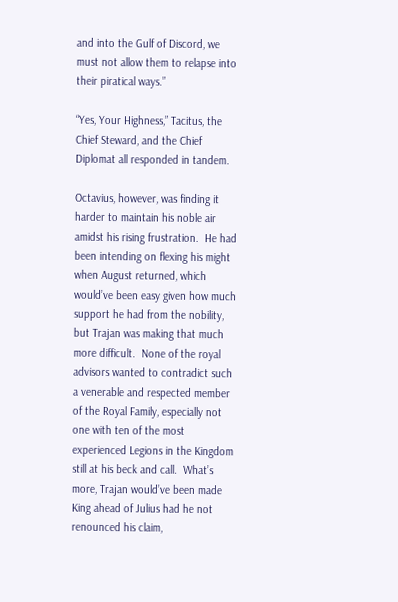and into the Gulf of Discord, we must not allow them to relapse into their piratical ways.”

“Yes, Your Highness,” Tacitus, the Chief Steward, and the Chief Diplomat all responded in tandem.

Octavius, however, was finding it harder to maintain his noble air amidst his rising frustration.  He had been intending on flexing his might when August returned, which would’ve been easy given how much support he had from the nobility, but Trajan was making that much more difficult.  None of the royal advisors wanted to contradict such a venerable and respected member of the Royal Family, especially not one with ten of the most experienced Legions in the Kingdom still at his beck and call.  What’s more, Trajan would’ve been made King ahead of Julius had he not renounced his claim,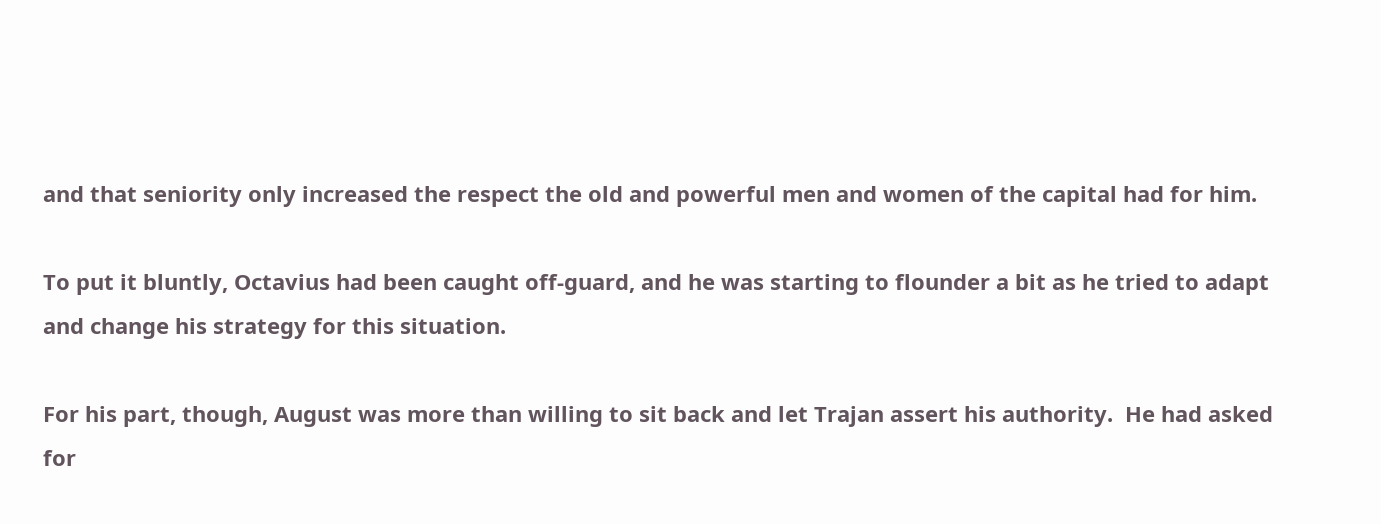and that seniority only increased the respect the old and powerful men and women of the capital had for him.

To put it bluntly, Octavius had been caught off-guard, and he was starting to flounder a bit as he tried to adapt and change his strategy for this situation.

For his part, though, August was more than willing to sit back and let Trajan assert his authority.  He had asked for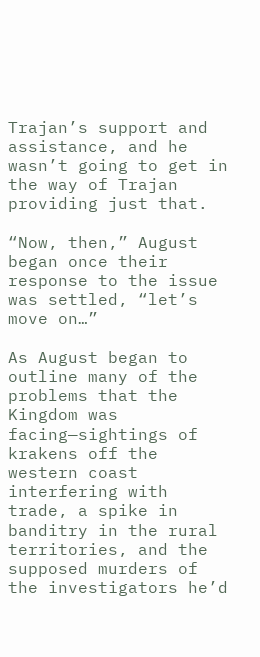Trajan’s support and assistance, and he wasn’t going to get in the way of Trajan providing just that.

“Now, then,” August began once their response to the issue was settled, “let’s move on…”

As August began to outline many of the problems that the Kingdom was facing—sightings of krakens off the western coast interfering with trade, a spike in banditry in the rural territories, and the supposed murders of the investigators he’d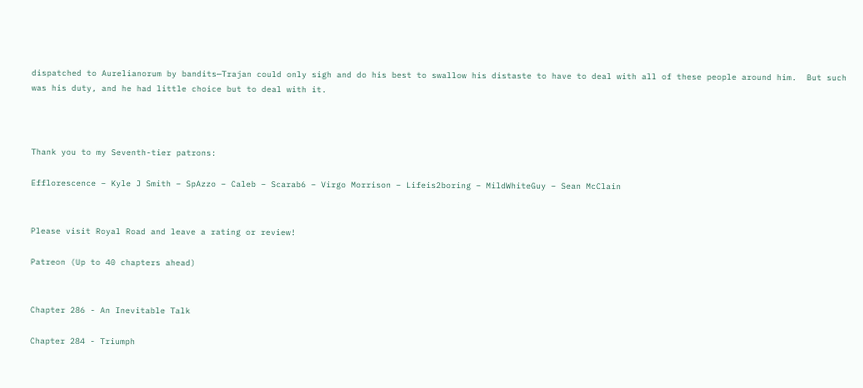dispatched to Aurelianorum by bandits—Trajan could only sigh and do his best to swallow his distaste to have to deal with all of these people around him.  But such was his duty, and he had little choice but to deal with it.



Thank you to my Seventh-tier patrons:

Efflorescence – Kyle J Smith – SpAzzo – Caleb – Scarab6 – Virgo Morrison – Lifeis2boring – MildWhiteGuy – Sean McClain


Please visit Royal Road and leave a rating or review!

Patreon (Up to 40 chapters ahead)


Chapter 286 - An Inevitable Talk

Chapter 284 - Triumph